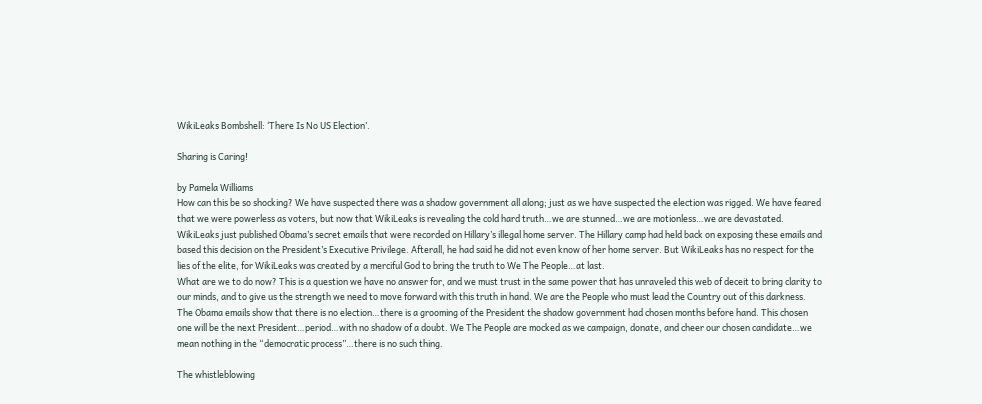WikiLeaks Bombshell: ‘There Is No US Election’.

Sharing is Caring!

by Pamela Williams
How can this be so shocking? We have suspected there was a shadow government all along; just as we have suspected the election was rigged. We have feared that we were powerless as voters, but now that WikiLeaks is revealing the cold hard truth…we are stunned…we are motionless…we are devastated.
WikiLeaks just published Obama’s secret emails that were recorded on Hillary’s illegal home server. The Hillary camp had held back on exposing these emails and based this decision on the President’s Executive Privilege. Afterall, he had said he did not even know of her home server. But WikiLeaks has no respect for the lies of the elite, for WikiLeaks was created by a merciful God to bring the truth to We The People…at last.
What are we to do now? This is a question we have no answer for, and we must trust in the same power that has unraveled this web of deceit to bring clarity to our minds, and to give us the strength we need to move forward with this truth in hand. We are the People who must lead the Country out of this darkness.
The Obama emails show that there is no election…there is a grooming of the President the shadow government had chosen months before hand. This chosen one will be the next President…period…with no shadow of a doubt. We The People are mocked as we campaign, donate, and cheer our chosen candidate…we mean nothing in the “democratic process”…there is no such thing.

The whistleblowing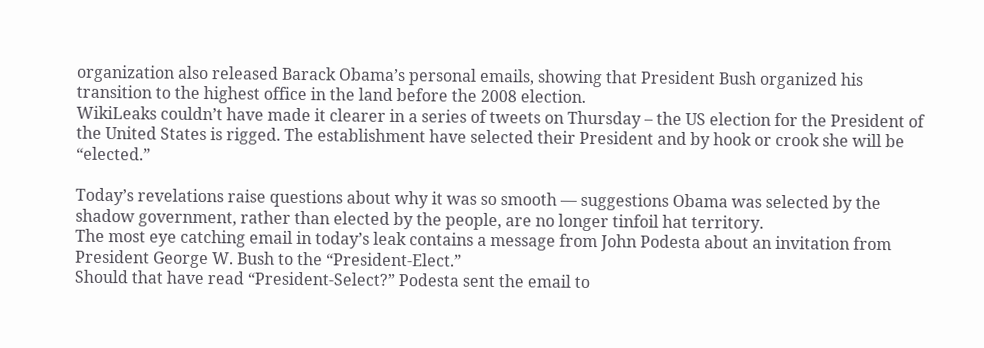organization also released Barack Obama’s personal emails, showing that President Bush organized his transition to the highest office in the land before the 2008 election.
WikiLeaks couldn’t have made it clearer in a series of tweets on Thursday – the US election for the President of the United States is rigged. The establishment have selected their President and by hook or crook she will be “elected.”

Today’s revelations raise questions about why it was so smooth — suggestions Obama was selected by the shadow government, rather than elected by the people, are no longer tinfoil hat territory.
The most eye catching email in today’s leak contains a message from John Podesta about an invitation from President George W. Bush to the “President-Elect.”
Should that have read “President-Select?” Podesta sent the email to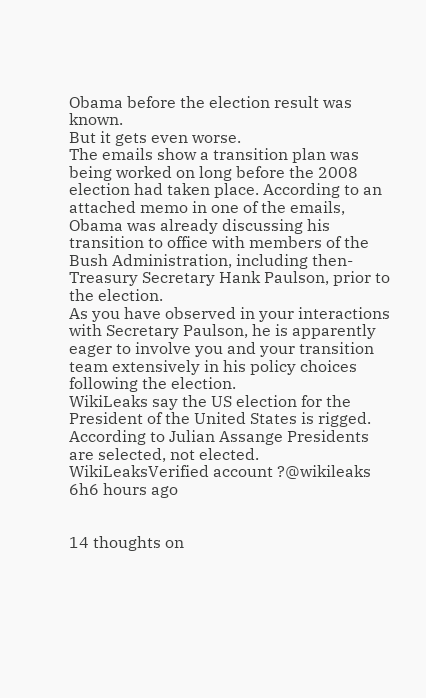Obama before the election result was known.
But it gets even worse.
The emails show a transition plan was being worked on long before the 2008 election had taken place. According to an attached memo in one of the emails, Obama was already discussing his transition to office with members of the Bush Administration, including then-Treasury Secretary Hank Paulson, prior to the election.
As you have observed in your interactions with Secretary Paulson, he is apparently eager to involve you and your transition team extensively in his policy choices following the election.
WikiLeaks say the US election for the President of the United States is rigged. According to Julian Assange Presidents are selected, not elected.
WikiLeaksVerified account ?@wikileaks 6h6 hours ago


14 thoughts on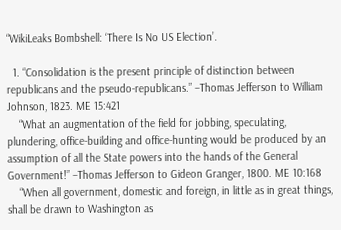“WikiLeaks Bombshell: ‘There Is No US Election’.

  1. “Consolidation is the present principle of distinction between republicans and the pseudo-republicans.” –Thomas Jefferson to William Johnson, 1823. ME 15:421
    “What an augmentation of the field for jobbing, speculating, plundering, office-building and office-hunting would be produced by an assumption of all the State powers into the hands of the General Government!” –Thomas Jefferson to Gideon Granger, 1800. ME 10:168
    “When all government, domestic and foreign, in little as in great things, shall be drawn to Washington as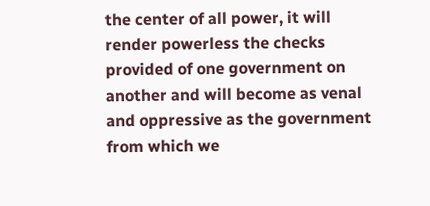the center of all power, it will render powerless the checks provided of one government on another and will become as venal and oppressive as the government from which we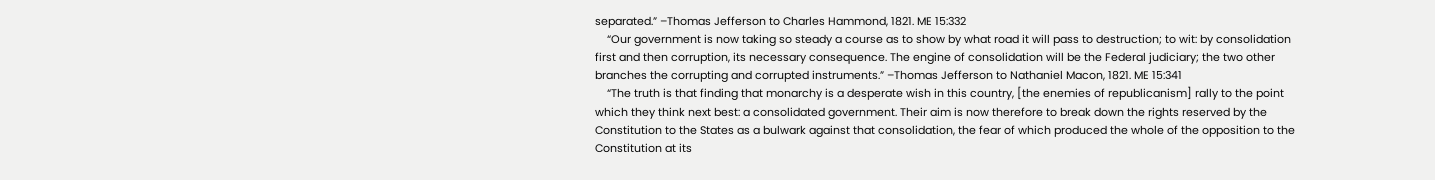separated.” –Thomas Jefferson to Charles Hammond, 1821. ME 15:332
    “Our government is now taking so steady a course as to show by what road it will pass to destruction; to wit: by consolidation first and then corruption, its necessary consequence. The engine of consolidation will be the Federal judiciary; the two other branches the corrupting and corrupted instruments.” –Thomas Jefferson to Nathaniel Macon, 1821. ME 15:341
    “The truth is that finding that monarchy is a desperate wish in this country, [the enemies of republicanism] rally to the point which they think next best: a consolidated government. Their aim is now therefore to break down the rights reserved by the Constitution to the States as a bulwark against that consolidation, the fear of which produced the whole of the opposition to the Constitution at its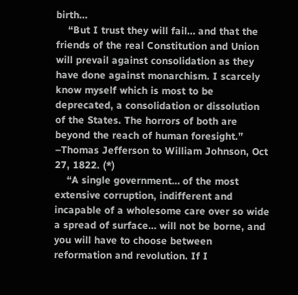birth…
    “But I trust they will fail… and that the friends of the real Constitution and Union will prevail against consolidation as they have done against monarchism. I scarcely know myself which is most to be deprecated, a consolidation or dissolution of the States. The horrors of both are beyond the reach of human foresight.” –Thomas Jefferson to William Johnson, Oct 27, 1822. (*)
    “A single government… of the most extensive corruption, indifferent and incapable of a wholesome care over so wide a spread of surface… will not be borne, and you will have to choose between reformation and revolution. If I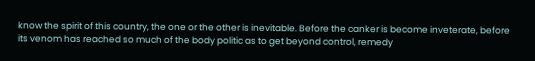know the spirit of this country, the one or the other is inevitable. Before the canker is become inveterate, before its venom has reached so much of the body politic as to get beyond control, remedy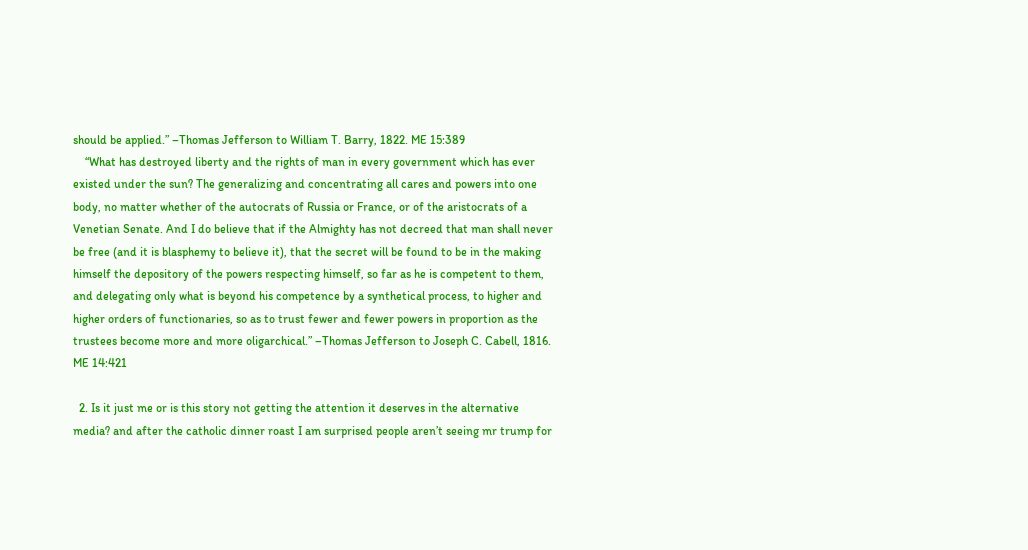should be applied.” –Thomas Jefferson to William T. Barry, 1822. ME 15:389
    “What has destroyed liberty and the rights of man in every government which has ever existed under the sun? The generalizing and concentrating all cares and powers into one body, no matter whether of the autocrats of Russia or France, or of the aristocrats of a Venetian Senate. And I do believe that if the Almighty has not decreed that man shall never be free (and it is blasphemy to believe it), that the secret will be found to be in the making himself the depository of the powers respecting himself, so far as he is competent to them, and delegating only what is beyond his competence by a synthetical process, to higher and higher orders of functionaries, so as to trust fewer and fewer powers in proportion as the trustees become more and more oligarchical.” –Thomas Jefferson to Joseph C. Cabell, 1816. ME 14:421

  2. Is it just me or is this story not getting the attention it deserves in the alternative media? and after the catholic dinner roast I am surprised people aren’t seeing mr trump for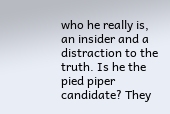who he really is, an insider and a distraction to the truth. Is he the pied piper candidate? They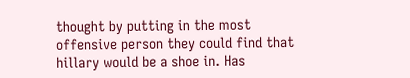thought by putting in the most offensive person they could find that hillary would be a shoe in. Has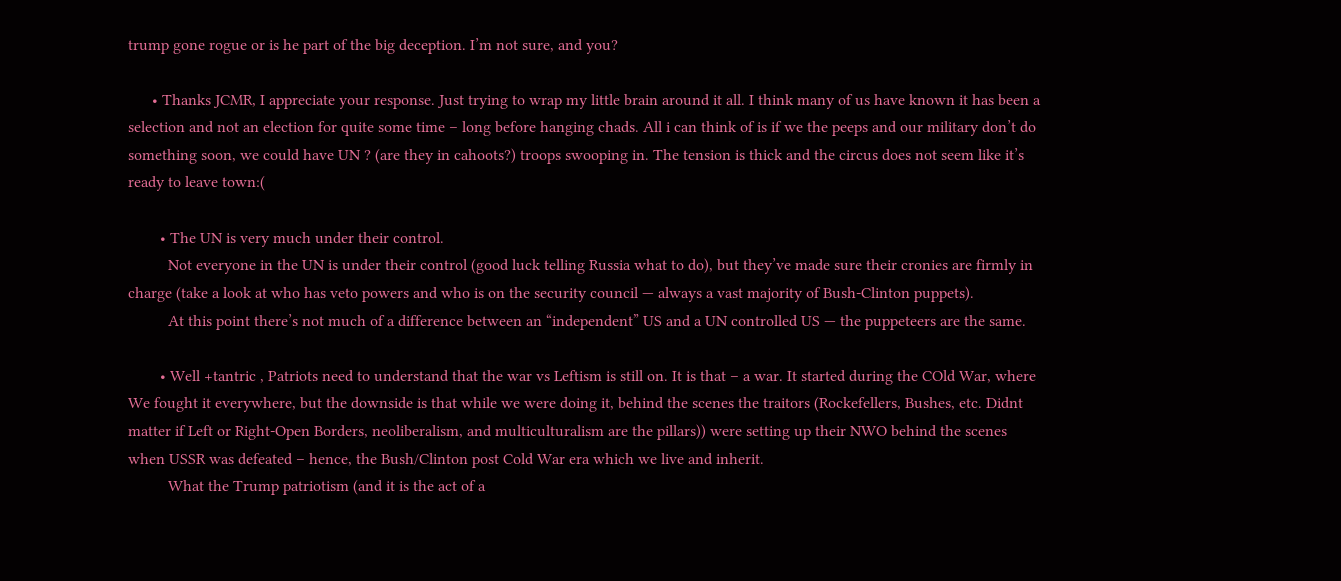trump gone rogue or is he part of the big deception. I’m not sure, and you?

      • Thanks JCMR, I appreciate your response. Just trying to wrap my little brain around it all. I think many of us have known it has been a selection and not an election for quite some time – long before hanging chads. All i can think of is if we the peeps and our military don’t do something soon, we could have UN ? (are they in cahoots?) troops swooping in. The tension is thick and the circus does not seem like it’s ready to leave town:(

        • The UN is very much under their control.
          Not everyone in the UN is under their control (good luck telling Russia what to do), but they’ve made sure their cronies are firmly in charge (take a look at who has veto powers and who is on the security council — always a vast majority of Bush-Clinton puppets).
          At this point there’s not much of a difference between an “independent” US and a UN controlled US — the puppeteers are the same.

        • Well +tantric , Patriots need to understand that the war vs Leftism is still on. It is that – a war. It started during the COld War, where We fought it everywhere, but the downside is that while we were doing it, behind the scenes the traitors (Rockefellers, Bushes, etc. Didnt matter if Left or Right-Open Borders, neoliberalism, and multiculturalism are the pillars)) were setting up their NWO behind the scenes when USSR was defeated – hence, the Bush/Clinton post Cold War era which we live and inherit.
          What the Trump patriotism (and it is the act of a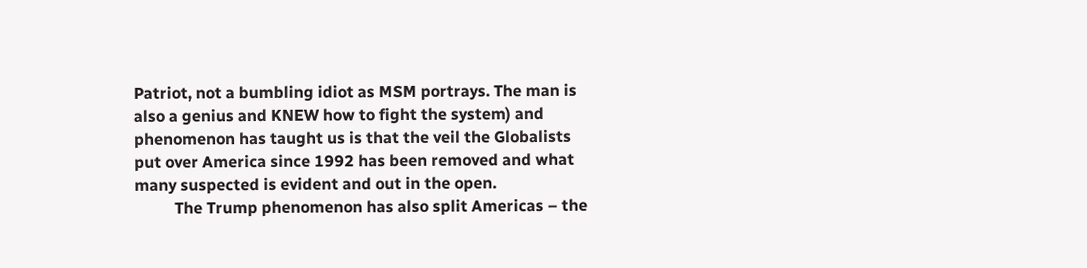Patriot, not a bumbling idiot as MSM portrays. The man is also a genius and KNEW how to fight the system) and phenomenon has taught us is that the veil the Globalists put over America since 1992 has been removed and what many suspected is evident and out in the open.
          The Trump phenomenon has also split Americas – the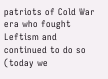patriots of Cold War era who fought Leftism and continued to do so (today we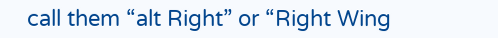call them “alt Right” or “Right Wing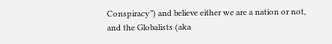Conspiracy”) and believe either we are a nation or not, and the Globalists (aka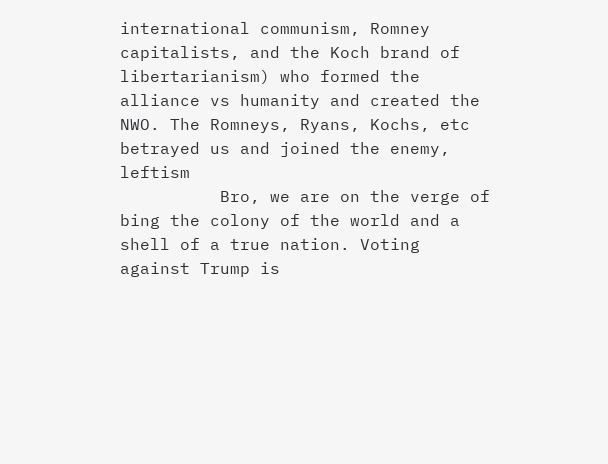international communism, Romney capitalists, and the Koch brand of libertarianism) who formed the alliance vs humanity and created the NWO. The Romneys, Ryans, Kochs, etc betrayed us and joined the enemy, leftism
          Bro, we are on the verge of bing the colony of the world and a shell of a true nation. Voting against Trump is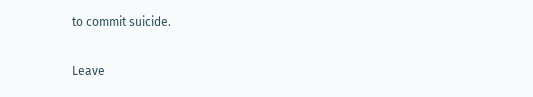to commit suicide.

Leave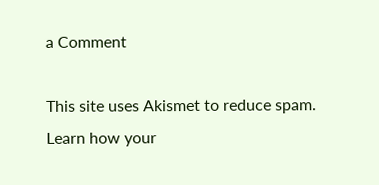a Comment

This site uses Akismet to reduce spam. Learn how your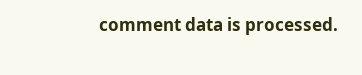comment data is processed.